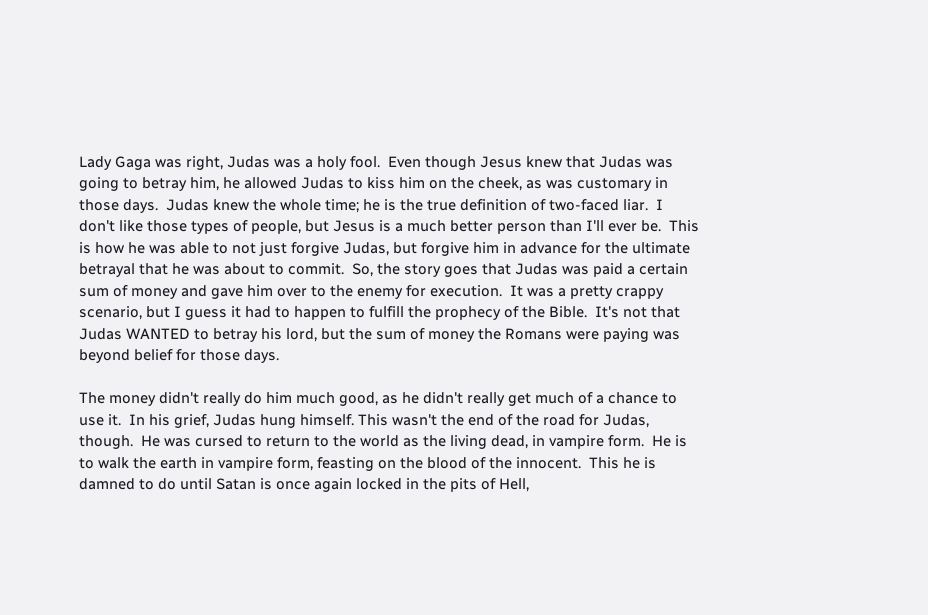Lady Gaga was right, Judas was a holy fool.  Even though Jesus knew that Judas was going to betray him, he allowed Judas to kiss him on the cheek, as was customary in those days.  Judas knew the whole time; he is the true definition of two-faced liar.  I don't like those types of people, but Jesus is a much better person than I'll ever be.  This is how he was able to not just forgive Judas, but forgive him in advance for the ultimate betrayal that he was about to commit.  So, the story goes that Judas was paid a certain sum of money and gave him over to the enemy for execution.  It was a pretty crappy scenario, but I guess it had to happen to fulfill the prophecy of the Bible.  It's not that Judas WANTED to betray his lord, but the sum of money the Romans were paying was beyond belief for those days.

The money didn't really do him much good, as he didn't really get much of a chance to use it.  In his grief, Judas hung himself. This wasn't the end of the road for Judas, though.  He was cursed to return to the world as the living dead, in vampire form.  He is to walk the earth in vampire form, feasting on the blood of the innocent.  This he is damned to do until Satan is once again locked in the pits of Hell,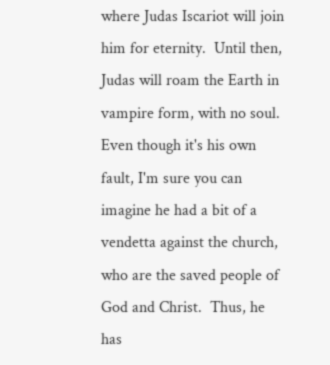where Judas Iscariot will join him for eternity.  Until then, Judas will roam the Earth in vampire form, with no soul.  Even though it's his own fault, I'm sure you can imagine he had a bit of a vendetta against the church, who are the saved people of God and Christ.  Thus, he has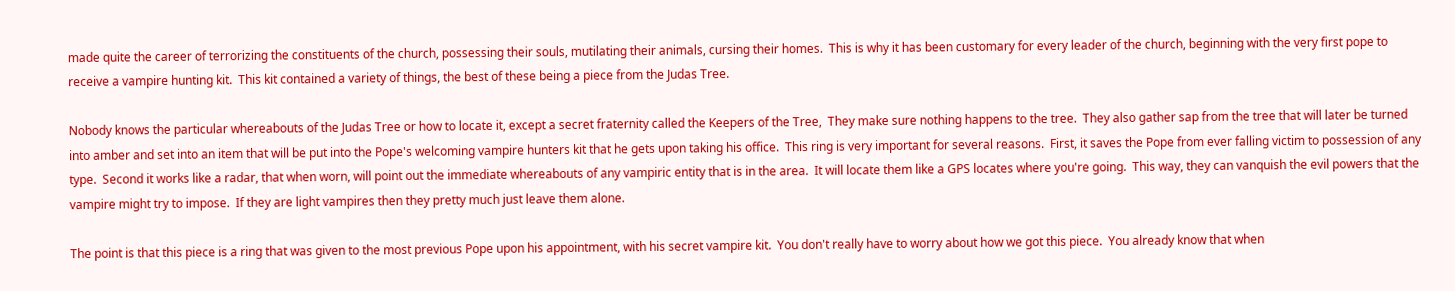made quite the career of terrorizing the constituents of the church, possessing their souls, mutilating their animals, cursing their homes.  This is why it has been customary for every leader of the church, beginning with the very first pope to receive a vampire hunting kit.  This kit contained a variety of things, the best of these being a piece from the Judas Tree.

Nobody knows the particular whereabouts of the Judas Tree or how to locate it, except a secret fraternity called the Keepers of the Tree,  They make sure nothing happens to the tree.  They also gather sap from the tree that will later be turned into amber and set into an item that will be put into the Pope's welcoming vampire hunters kit that he gets upon taking his office.  This ring is very important for several reasons.  First, it saves the Pope from ever falling victim to possession of any type.  Second it works like a radar, that when worn, will point out the immediate whereabouts of any vampiric entity that is in the area.  It will locate them like a GPS locates where you're going.  This way, they can vanquish the evil powers that the vampire might try to impose.  If they are light vampires then they pretty much just leave them alone.

The point is that this piece is a ring that was given to the most previous Pope upon his appointment, with his secret vampire kit.  You don't really have to worry about how we got this piece.  You already know that when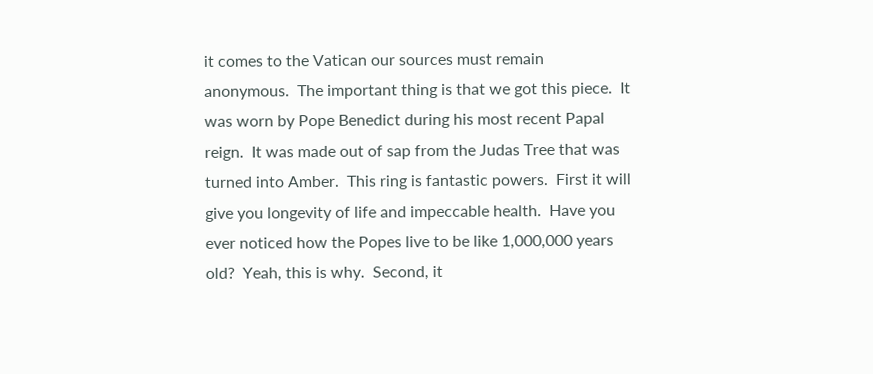it comes to the Vatican our sources must remain anonymous.  The important thing is that we got this piece.  It was worn by Pope Benedict during his most recent Papal reign.  It was made out of sap from the Judas Tree that was turned into Amber.  This ring is fantastic powers.  First it will give you longevity of life and impeccable health.  Have you ever noticed how the Popes live to be like 1,000,000 years old?  Yeah, this is why.  Second, it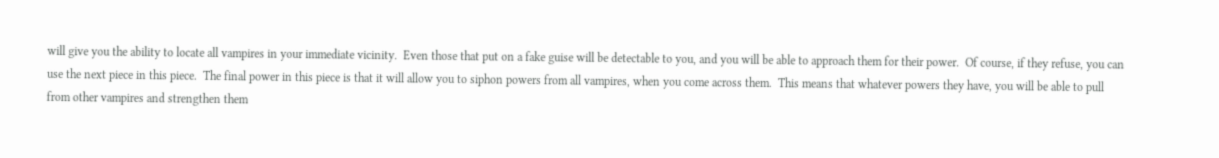will give you the ability to locate all vampires in your immediate vicinity.  Even those that put on a fake guise will be detectable to you, and you will be able to approach them for their power.  Of course, if they refuse, you can use the next piece in this piece.  The final power in this piece is that it will allow you to siphon powers from all vampires, when you come across them.  This means that whatever powers they have, you will be able to pull from other vampires and strengthen them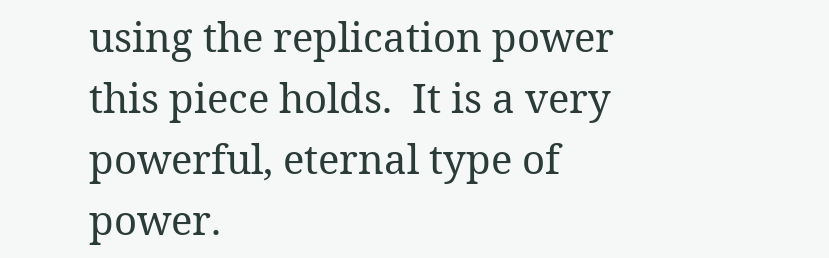using the replication power this piece holds.  It is a very powerful, eternal type of power.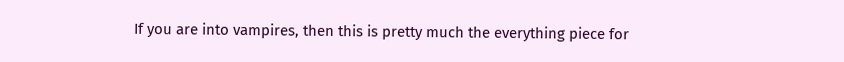If you are into vampires, then this is pretty much the everything piece for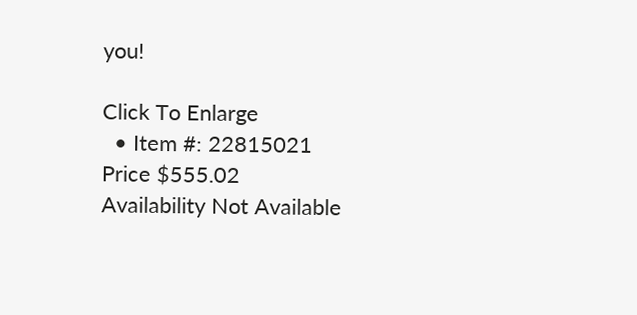you!

Click To Enlarge
  • Item #: 22815021
Price $555.02
Availability Not Available